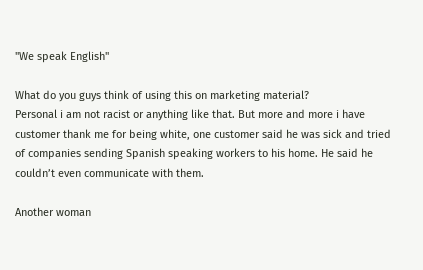"We speak English"

What do you guys think of using this on marketing material?
Personal i am not racist or anything like that. But more and more i have customer thank me for being white, one customer said he was sick and tried of companies sending Spanish speaking workers to his home. He said he couldn’t even communicate with them.

Another woman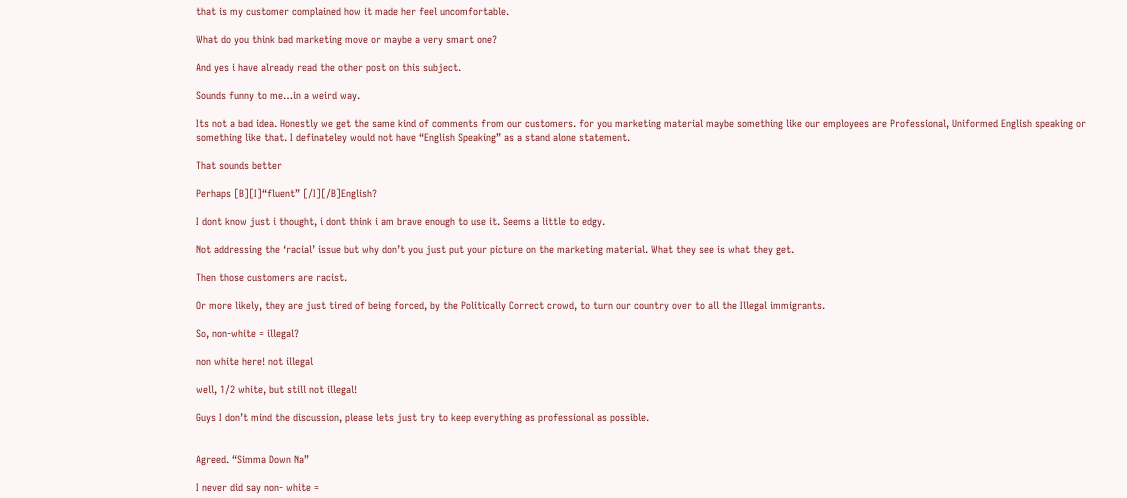that is my customer complained how it made her feel uncomfortable.

What do you think bad marketing move or maybe a very smart one?

And yes i have already read the other post on this subject.

Sounds funny to me…in a weird way.

Its not a bad idea. Honestly we get the same kind of comments from our customers. for you marketing material maybe something like our employees are Professional, Uniformed English speaking or something like that. I definateley would not have “English Speaking” as a stand alone statement.

That sounds better

Perhaps [B][I]“fluent” [/I][/B]English?

I dont know just i thought, i dont think i am brave enough to use it. Seems a little to edgy.

Not addressing the ‘racial’ issue but why don’t you just put your picture on the marketing material. What they see is what they get.

Then those customers are racist.

Or more likely, they are just tired of being forced, by the Politically Correct crowd, to turn our country over to all the Illegal immigrants.

So, non-white = illegal?

non white here! not illegal

well, 1/2 white, but still not illegal!

Guys I don’t mind the discussion, please lets just try to keep everything as professional as possible.


Agreed. “Simma Down Na”

I never did say non- white =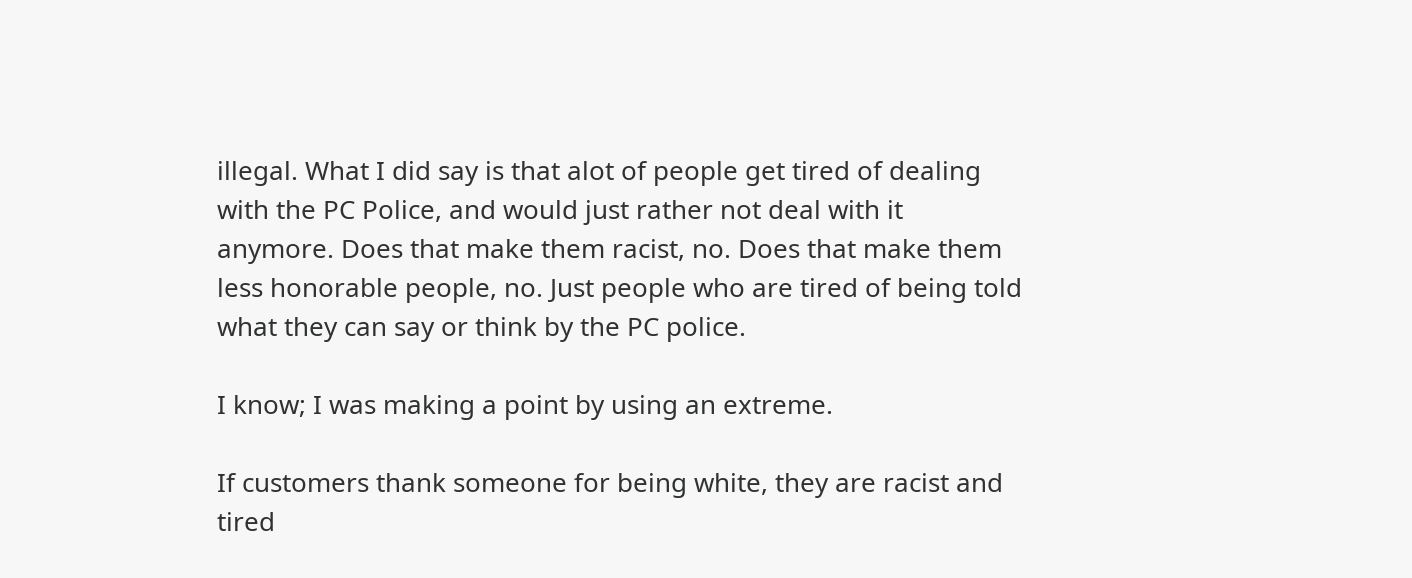illegal. What I did say is that alot of people get tired of dealing with the PC Police, and would just rather not deal with it anymore. Does that make them racist, no. Does that make them less honorable people, no. Just people who are tired of being told what they can say or think by the PC police.

I know; I was making a point by using an extreme.

If customers thank someone for being white, they are racist and tired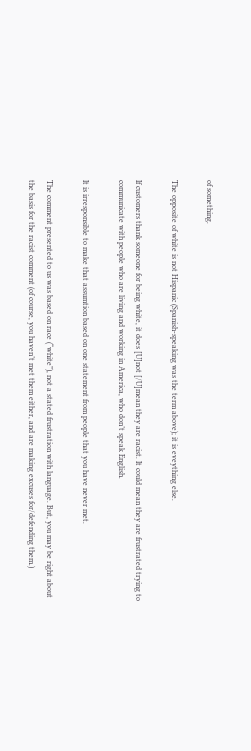of something.

The opposite of white is not Hispanic (Spanish-speaking was the term above); it is eveything else.

If customers thank someone for being white, it does [U]not [/U]mean they are racist. It could mean they are frustrated trying to communicate with people who are living and working in America, who don’t speak English.

It is irresponsible to make that assumtion based on one statement from people that you have never met.

The comment presented to us was based on race (“white”), not a stated frustration with language. But, you may be right about the basis for the racist comment (of course, you haven’t met them either, and are making excuses for/defending them.)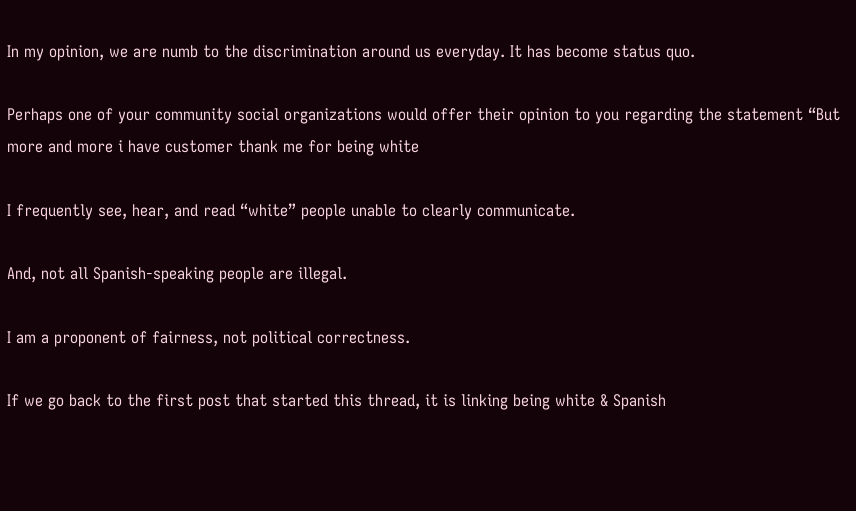In my opinion, we are numb to the discrimination around us everyday. It has become status quo.

Perhaps one of your community social organizations would offer their opinion to you regarding the statement “But more and more i have customer thank me for being white

I frequently see, hear, and read “white” people unable to clearly communicate.

And, not all Spanish-speaking people are illegal.

I am a proponent of fairness, not political correctness.

If we go back to the first post that started this thread, it is linking being white & Spanish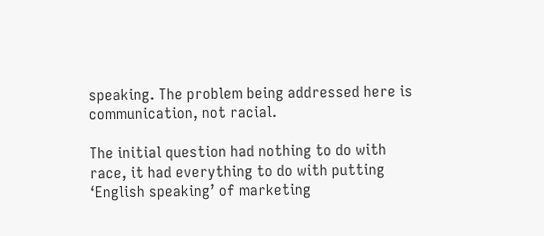speaking. The problem being addressed here is communication, not racial.

The initial question had nothing to do with race, it had everything to do with putting ‘English speaking’ of marketing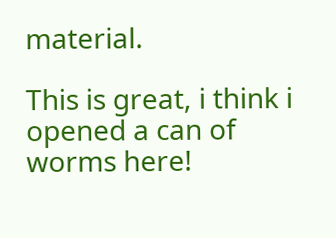material.

This is great, i think i opened a can of worms here!